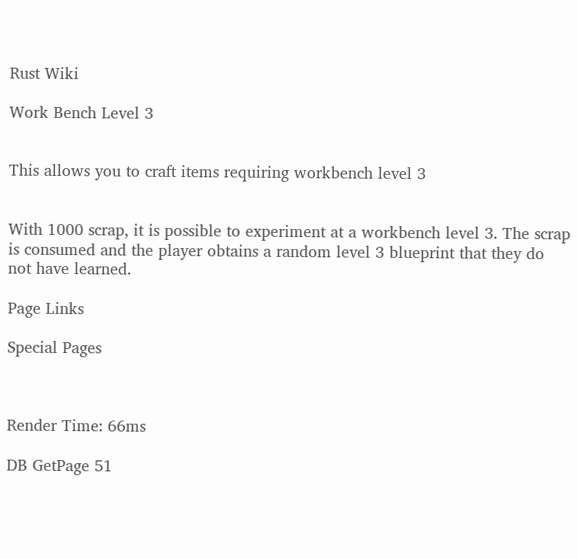Rust Wiki

Work Bench Level 3


This allows you to craft items requiring workbench level 3


With 1000 scrap, it is possible to experiment at a workbench level 3. The scrap is consumed and the player obtains a random level 3 blueprint that they do not have learned.

Page Links

Special Pages



Render Time: 66ms

DB GetPage 51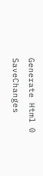Generate Html 0
SaveChanges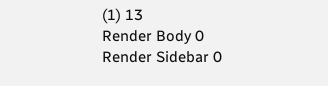(1) 13
Render Body 0
Render Sidebar 0